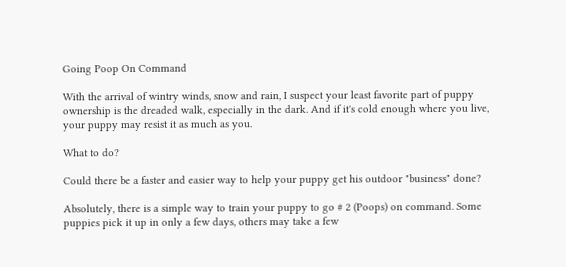Going Poop On Command

With the arrival of wintry winds, snow and rain, I suspect your least favorite part of puppy ownership is the dreaded walk, especially in the dark. And if it's cold enough where you live, your puppy may resist it as much as you.

What to do?

Could there be a faster and easier way to help your puppy get his outdoor "business" done?

Absolutely, there is a simple way to train your puppy to go # 2 (Poops) on command. Some puppies pick it up in only a few days, others may take a few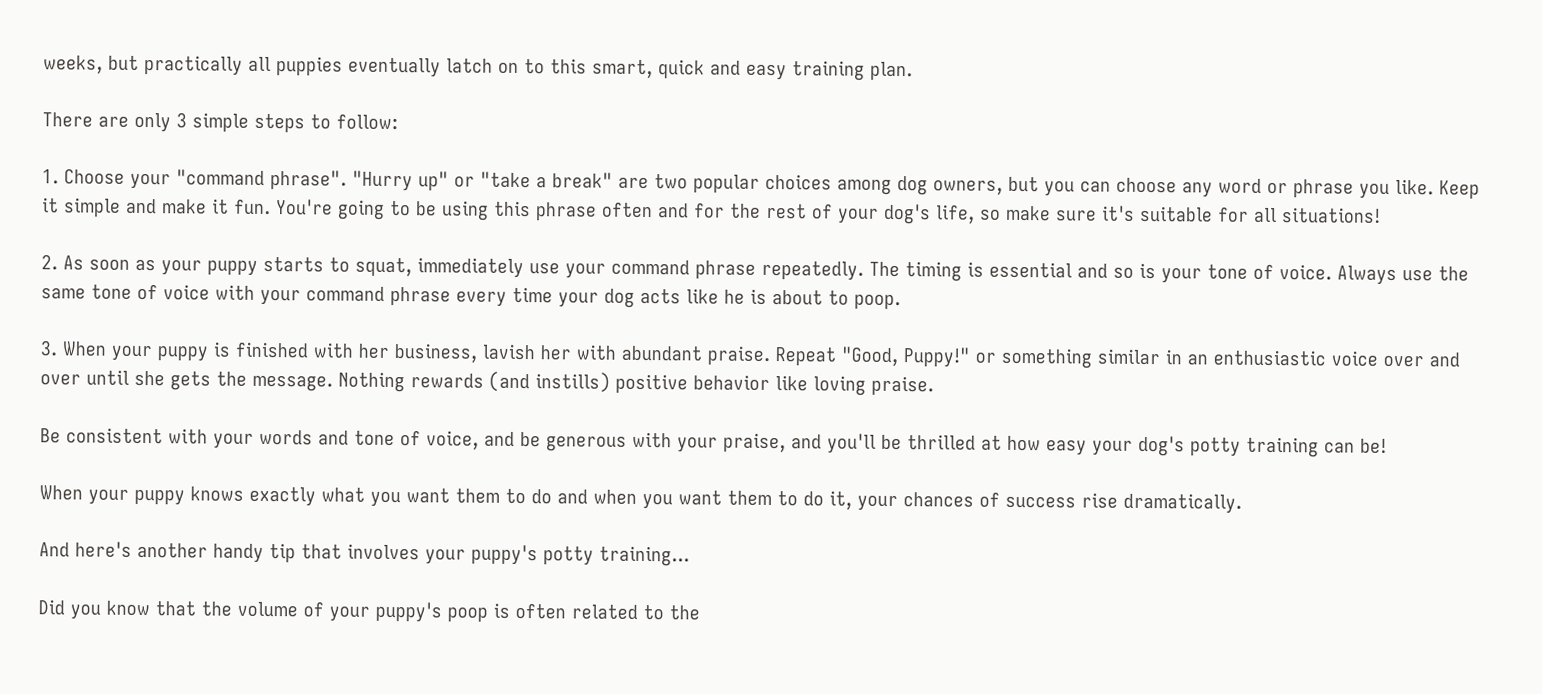weeks, but practically all puppies eventually latch on to this smart, quick and easy training plan.

There are only 3 simple steps to follow:

1. Choose your "command phrase". "Hurry up" or "take a break" are two popular choices among dog owners, but you can choose any word or phrase you like. Keep it simple and make it fun. You're going to be using this phrase often and for the rest of your dog's life, so make sure it's suitable for all situations!

2. As soon as your puppy starts to squat, immediately use your command phrase repeatedly. The timing is essential and so is your tone of voice. Always use the same tone of voice with your command phrase every time your dog acts like he is about to poop.

3. When your puppy is finished with her business, lavish her with abundant praise. Repeat "Good, Puppy!" or something similar in an enthusiastic voice over and over until she gets the message. Nothing rewards (and instills) positive behavior like loving praise.

Be consistent with your words and tone of voice, and be generous with your praise, and you'll be thrilled at how easy your dog's potty training can be!

When your puppy knows exactly what you want them to do and when you want them to do it, your chances of success rise dramatically.

And here's another handy tip that involves your puppy's potty training...

Did you know that the volume of your puppy's poop is often related to the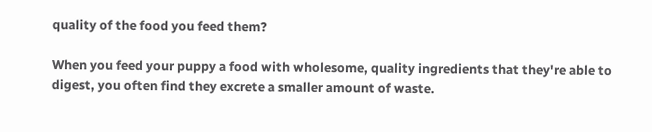quality of the food you feed them?

When you feed your puppy a food with wholesome, quality ingredients that they're able to digest, you often find they excrete a smaller amount of waste.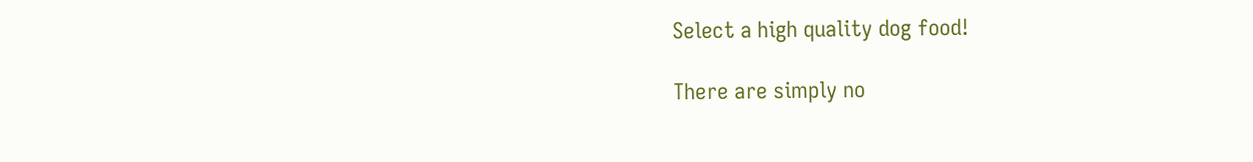Select a high quality dog food!

There are simply no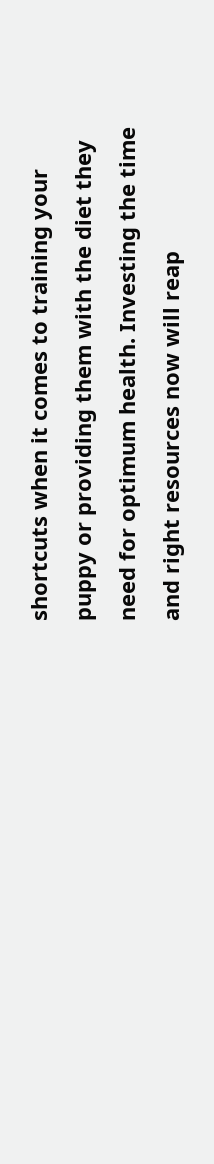shortcuts when it comes to training your puppy or providing them with the diet they need for optimum health. Investing the time and right resources now will reap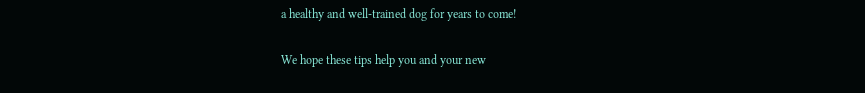a healthy and well-trained dog for years to come!

We hope these tips help you and your new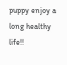puppy enjoy a long healthy life!!